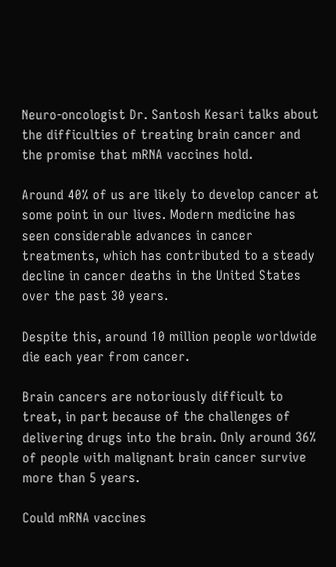Neuro-oncologist Dr. Santosh Kesari talks about the difficulties of treating brain cancer and the promise that mRNA vaccines hold.

Around 40% of us are likely to develop cancer at some point in our lives. Modern medicine has seen considerable advances in cancer treatments, which has contributed to a steady decline in cancer deaths in the United States over the past 30 years.

Despite this, around 10 million people worldwide die each year from cancer.

Brain cancers are notoriously difficult to treat, in part because of the challenges of delivering drugs into the brain. Only around 36% of people with malignant brain cancer survive more than 5 years.

Could mRNA vaccines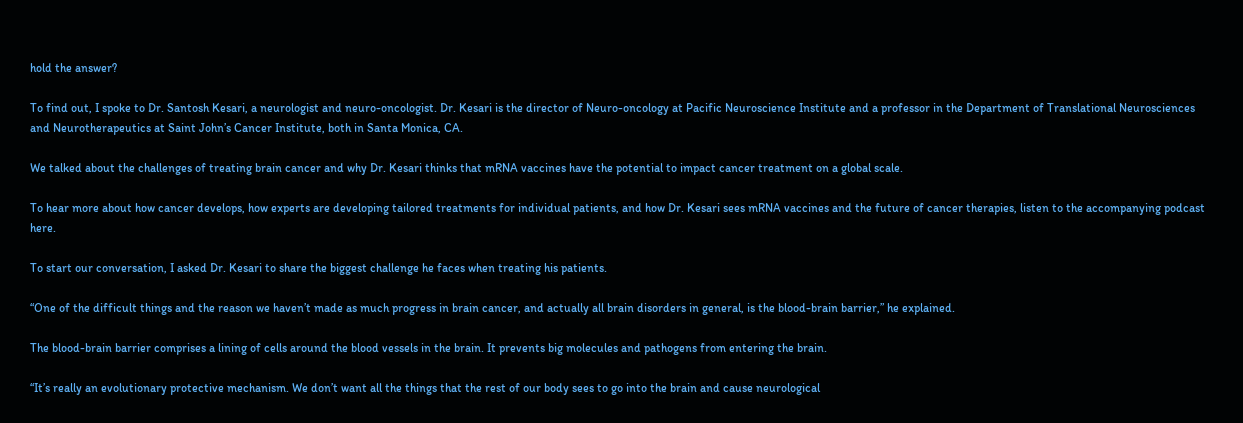hold the answer?

To find out, I spoke to Dr. Santosh Kesari, a neurologist and neuro-oncologist. Dr. Kesari is the director of Neuro-oncology at Pacific Neuroscience Institute and a professor in the Department of Translational Neurosciences and Neurotherapeutics at Saint John’s Cancer Institute, both in Santa Monica, CA.

We talked about the challenges of treating brain cancer and why Dr. Kesari thinks that mRNA vaccines have the potential to impact cancer treatment on a global scale.

To hear more about how cancer develops, how experts are developing tailored treatments for individual patients, and how Dr. Kesari sees mRNA vaccines and the future of cancer therapies, listen to the accompanying podcast here.

To start our conversation, I asked Dr. Kesari to share the biggest challenge he faces when treating his patients.

“One of the difficult things and the reason we haven’t made as much progress in brain cancer, and actually all brain disorders in general, is the blood-brain barrier,” he explained.

The blood-brain barrier comprises a lining of cells around the blood vessels in the brain. It prevents big molecules and pathogens from entering the brain.

“It’s really an evolutionary protective mechanism. We don’t want all the things that the rest of our body sees to go into the brain and cause neurological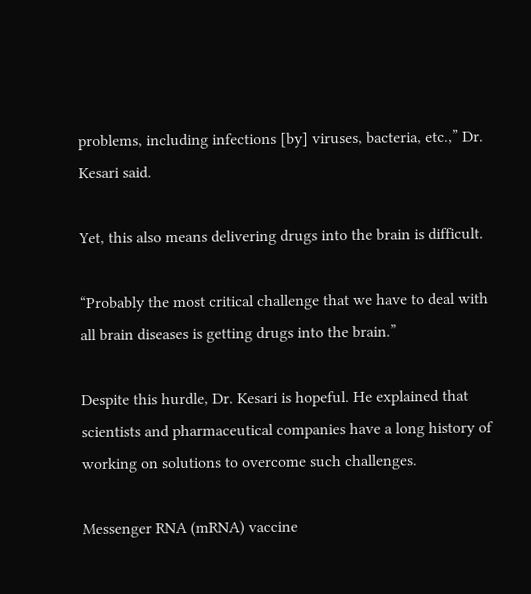problems, including infections [by] viruses, bacteria, etc.,” Dr. Kesari said.

Yet, this also means delivering drugs into the brain is difficult.

“Probably the most critical challenge that we have to deal with all brain diseases is getting drugs into the brain.”

Despite this hurdle, Dr. Kesari is hopeful. He explained that scientists and pharmaceutical companies have a long history of working on solutions to overcome such challenges.

Messenger RNA (mRNA) vaccine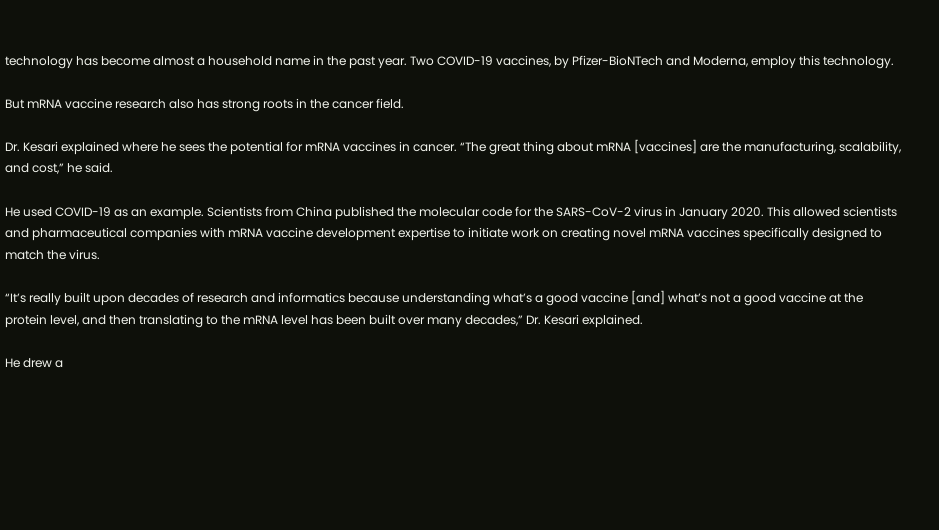technology has become almost a household name in the past year. Two COVID-19 vaccines, by Pfizer-BioNTech and Moderna, employ this technology.

But mRNA vaccine research also has strong roots in the cancer field.

Dr. Kesari explained where he sees the potential for mRNA vaccines in cancer. “The great thing about mRNA [vaccines] are the manufacturing, scalability, and cost,” he said.

He used COVID-19 as an example. Scientists from China published the molecular code for the SARS-CoV-2 virus in January 2020. This allowed scientists and pharmaceutical companies with mRNA vaccine development expertise to initiate work on creating novel mRNA vaccines specifically designed to match the virus.

“It’s really built upon decades of research and informatics because understanding what’s a good vaccine [and] what’s not a good vaccine at the protein level, and then translating to the mRNA level has been built over many decades,” Dr. Kesari explained.

He drew a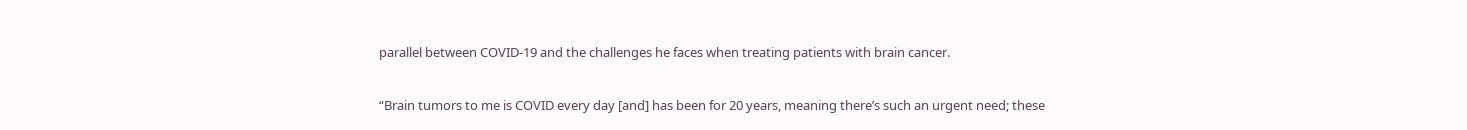parallel between COVID-19 and the challenges he faces when treating patients with brain cancer.

“Brain tumors to me is COVID every day [and] has been for 20 years, meaning there’s such an urgent need; these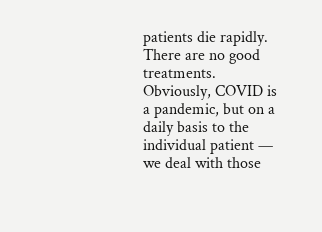patients die rapidly. There are no good treatments. Obviously, COVID is a pandemic, but on a daily basis to the individual patient — we deal with those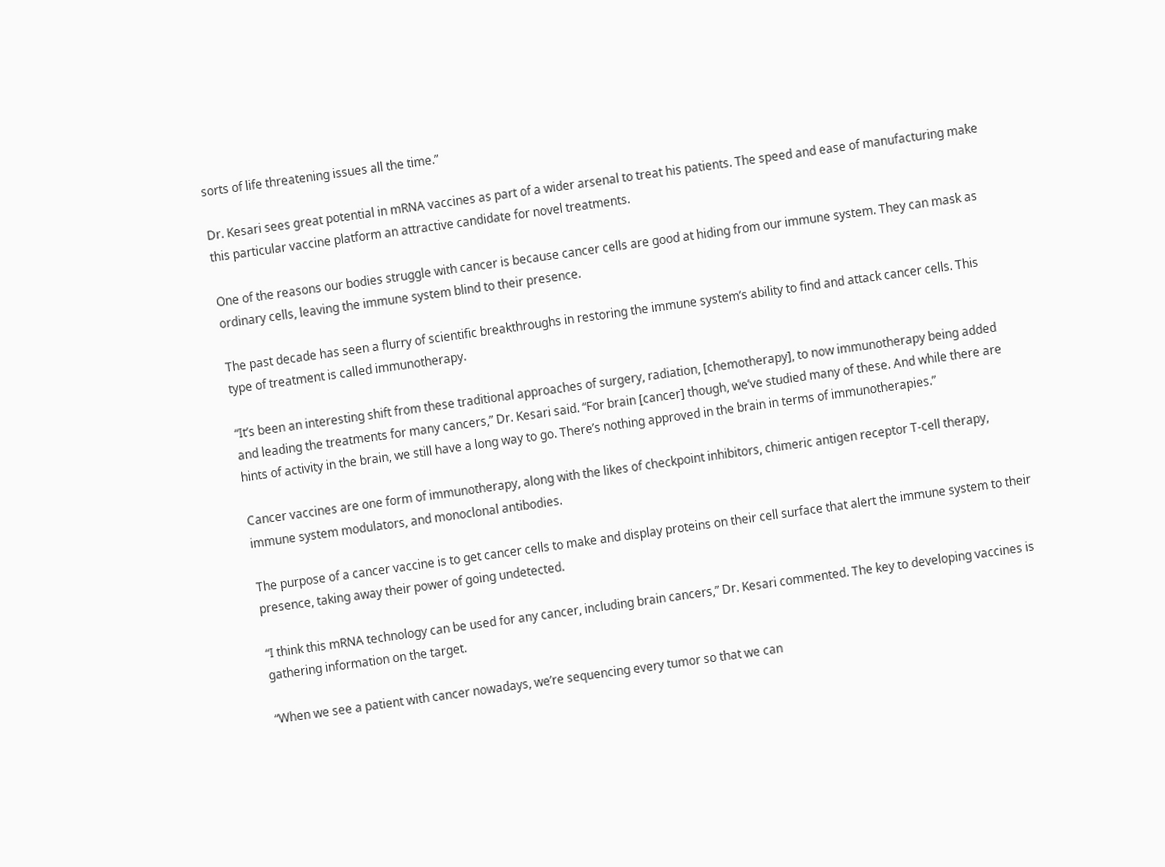sorts of life threatening issues all the time.”

Dr. Kesari sees great potential in mRNA vaccines as part of a wider arsenal to treat his patients. The speed and ease of manufacturing make this particular vaccine platform an attractive candidate for novel treatments.

One of the reasons our bodies struggle with cancer is because cancer cells are good at hiding from our immune system. They can mask as ordinary cells, leaving the immune system blind to their presence.

The past decade has seen a flurry of scientific breakthroughs in restoring the immune system’s ability to find and attack cancer cells. This type of treatment is called immunotherapy.

“It’s been an interesting shift from these traditional approaches of surgery, radiation, [chemotherapy], to now immunotherapy being added and leading the treatments for many cancers,” Dr. Kesari said. “For brain [cancer] though, we’ve studied many of these. And while there are hints of activity in the brain, we still have a long way to go. There’s nothing approved in the brain in terms of immunotherapies.”

Cancer vaccines are one form of immunotherapy, along with the likes of checkpoint inhibitors, chimeric antigen receptor T-cell therapy, immune system modulators, and monoclonal antibodies.

The purpose of a cancer vaccine is to get cancer cells to make and display proteins on their cell surface that alert the immune system to their presence, taking away their power of going undetected.

“I think this mRNA technology can be used for any cancer, including brain cancers,” Dr. Kesari commented. The key to developing vaccines is gathering information on the target.

“When we see a patient with cancer nowadays, we’re sequencing every tumor so that we can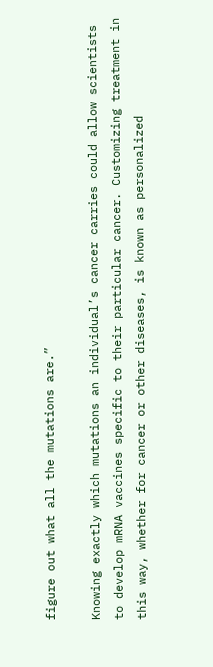figure out what all the mutations are.”

Knowing exactly which mutations an individual’s cancer carries could allow scientists to develop mRNA vaccines specific to their particular cancer. Customizing treatment in this way, whether for cancer or other diseases, is known as personalized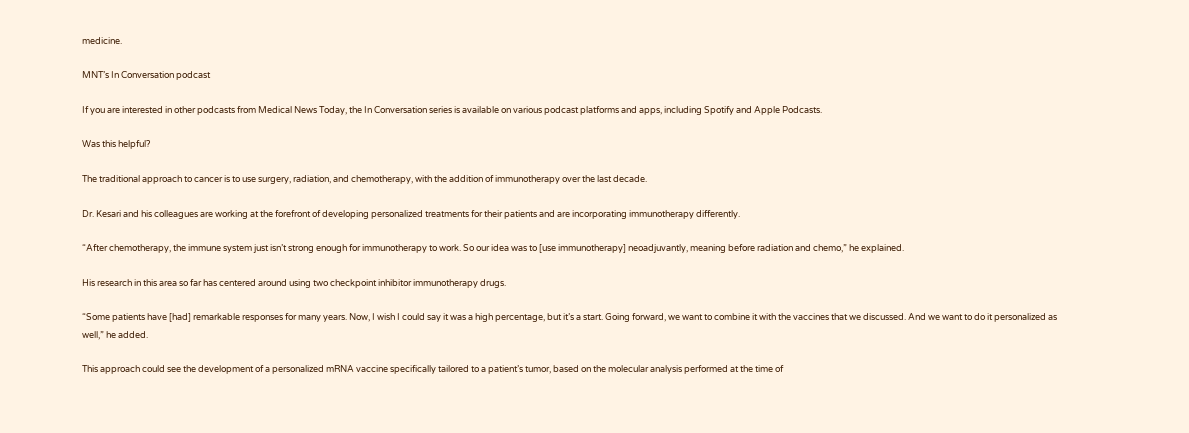medicine.

MNT’s In Conversation podcast

If you are interested in other podcasts from Medical News Today, the In Conversation series is available on various podcast platforms and apps, including Spotify and Apple Podcasts.

Was this helpful?

The traditional approach to cancer is to use surgery, radiation, and chemotherapy, with the addition of immunotherapy over the last decade.

Dr. Kesari and his colleagues are working at the forefront of developing personalized treatments for their patients and are incorporating immunotherapy differently.

“After chemotherapy, the immune system just isn’t strong enough for immunotherapy to work. So our idea was to [use immunotherapy] neoadjuvantly, meaning before radiation and chemo,” he explained.

His research in this area so far has centered around using two checkpoint inhibitor immunotherapy drugs.

“Some patients have [had] remarkable responses for many years. Now, I wish I could say it was a high percentage, but it’s a start. Going forward, we want to combine it with the vaccines that we discussed. And we want to do it personalized as well,” he added.

This approach could see the development of a personalized mRNA vaccine specifically tailored to a patient’s tumor, based on the molecular analysis performed at the time of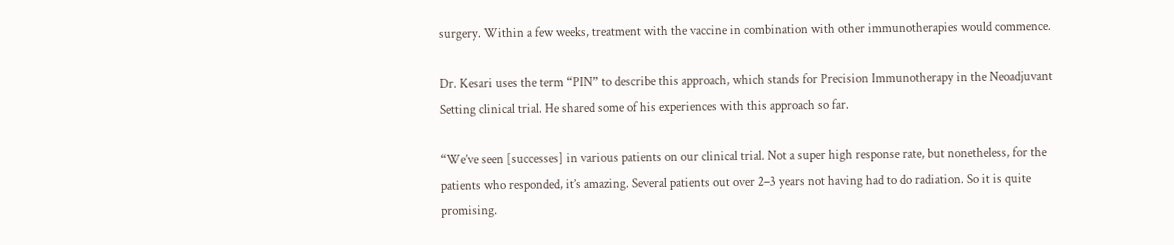surgery. Within a few weeks, treatment with the vaccine in combination with other immunotherapies would commence.

Dr. Kesari uses the term “PIN” to describe this approach, which stands for Precision Immunotherapy in the Neoadjuvant Setting clinical trial. He shared some of his experiences with this approach so far.

“We’ve seen [successes] in various patients on our clinical trial. Not a super high response rate, but nonetheless, for the patients who responded, it’s amazing. Several patients out over 2–3 years not having had to do radiation. So it is quite promising.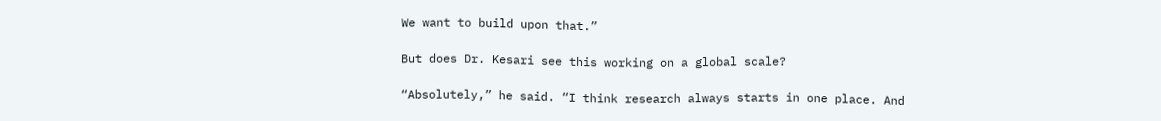We want to build upon that.”

But does Dr. Kesari see this working on a global scale?

“Absolutely,” he said. “I think research always starts in one place. And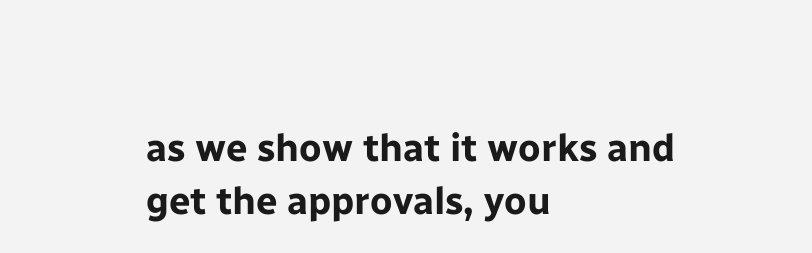as we show that it works and get the approvals, you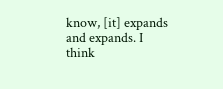know, [it] expands and expands. I think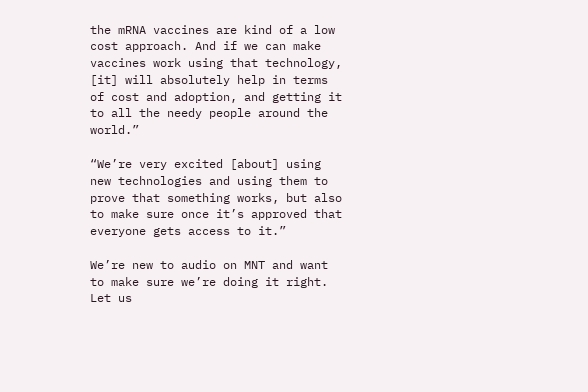the mRNA vaccines are kind of a low cost approach. And if we can make vaccines work using that technology, [it] will absolutely help in terms of cost and adoption, and getting it to all the needy people around the world.”

“We’re very excited [about] using new technologies and using them to prove that something works, but also to make sure once it’s approved that everyone gets access to it.”

We’re new to audio on MNT and want to make sure we’re doing it right. Let us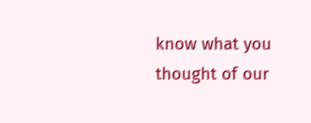know what you thought of our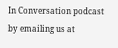In Conversation podcast by emailing us at